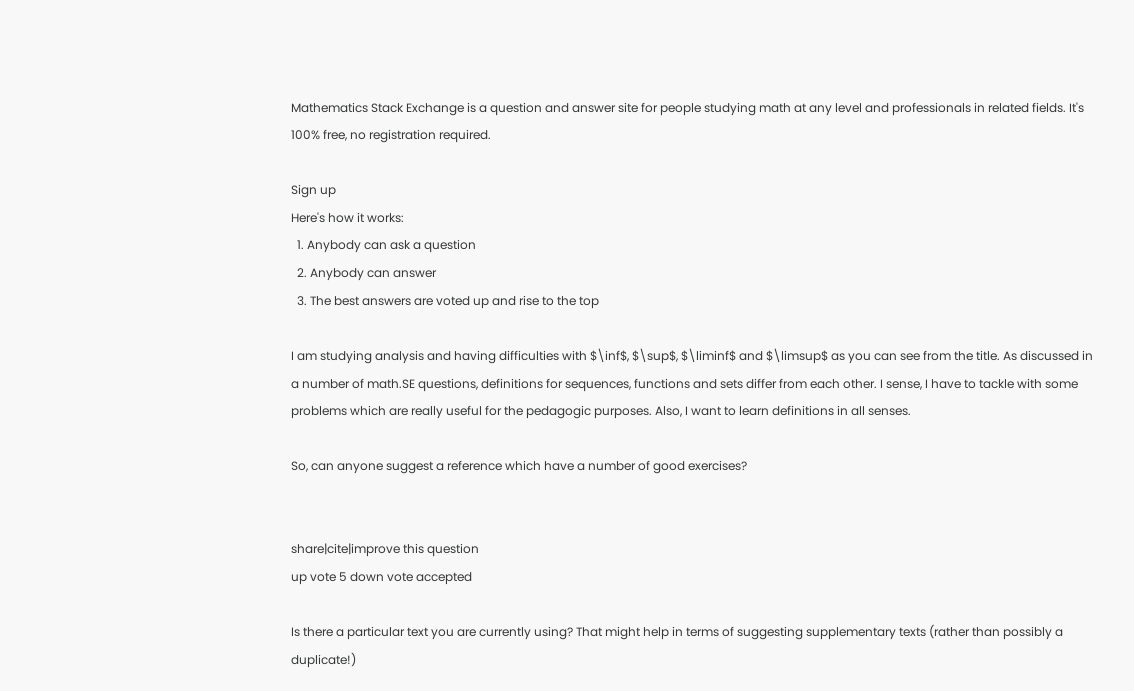Mathematics Stack Exchange is a question and answer site for people studying math at any level and professionals in related fields. It's 100% free, no registration required.

Sign up
Here's how it works:
  1. Anybody can ask a question
  2. Anybody can answer
  3. The best answers are voted up and rise to the top

I am studying analysis and having difficulties with $\inf$, $\sup$, $\liminf$ and $\limsup$ as you can see from the title. As discussed in a number of math.SE questions, definitions for sequences, functions and sets differ from each other. I sense, I have to tackle with some problems which are really useful for the pedagogic purposes. Also, I want to learn definitions in all senses.

So, can anyone suggest a reference which have a number of good exercises?


share|cite|improve this question
up vote 5 down vote accepted

Is there a particular text you are currently using? That might help in terms of suggesting supplementary texts (rather than possibly a duplicate!)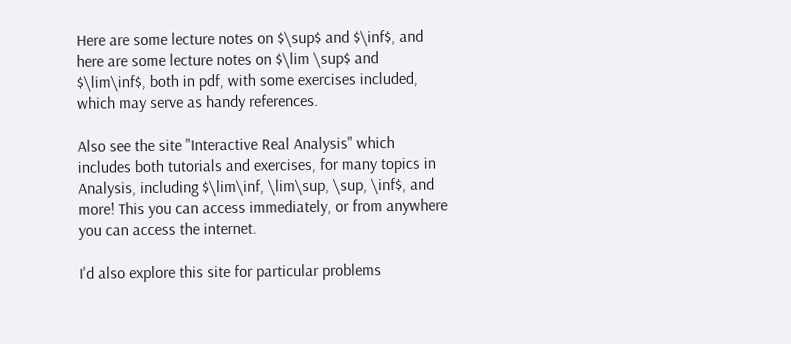Here are some lecture notes on $\sup$ and $\inf$, and here are some lecture notes on $\lim \sup$ and $\lim\inf$, both in pdf, with some exercises included, which may serve as handy references.

Also see the site "Interactive Real Analysis" which includes both tutorials and exercises, for many topics in Analysis, including $\lim\inf, \lim\sup, \sup, \inf$, and more! This you can access immediately, or from anywhere you can access the internet.

I'd also explore this site for particular problems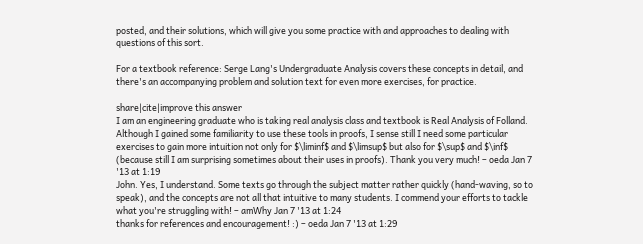posted, and their solutions, which will give you some practice with and approaches to dealing with questions of this sort.

For a textbook reference: Serge Lang's Undergraduate Analysis covers these concepts in detail, and there's an accompanying problem and solution text for even more exercises, for practice.

share|cite|improve this answer
I am an engineering graduate who is taking real analysis class and textbook is Real Analysis of Folland. Although I gained some familiarity to use these tools in proofs, I sense still I need some particular exercises to gain more intuition not only for $\liminf$ and $\limsup$ but also for $\sup$ and $\inf$ (because still I am surprising sometimes about their uses in proofs). Thank you very much! – oeda Jan 7 '13 at 1:19
John. Yes, I understand. Some texts go through the subject matter rather quickly (hand-waving, so to speak), and the concepts are not all that intuitive to many students. I commend your efforts to tackle what you're struggling with! – amWhy Jan 7 '13 at 1:24
thanks for references and encouragement! :) – oeda Jan 7 '13 at 1:29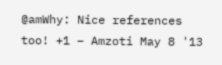@amWhy: Nice references too! +1 – Amzoti May 8 '13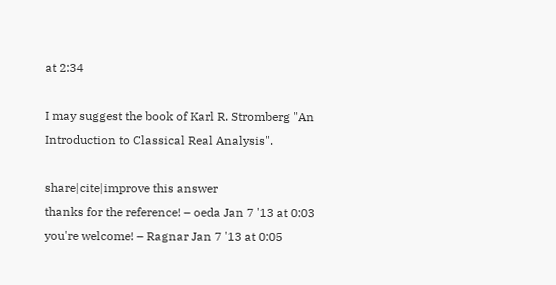at 2:34

I may suggest the book of Karl R. Stromberg "An Introduction to Classical Real Analysis".

share|cite|improve this answer
thanks for the reference! – oeda Jan 7 '13 at 0:03
you're welcome! – Ragnar Jan 7 '13 at 0:05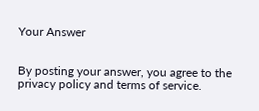Your Answer


By posting your answer, you agree to the privacy policy and terms of service.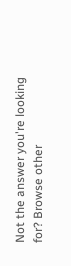Not the answer you're looking for? Browse other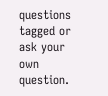questions tagged or ask your own question.